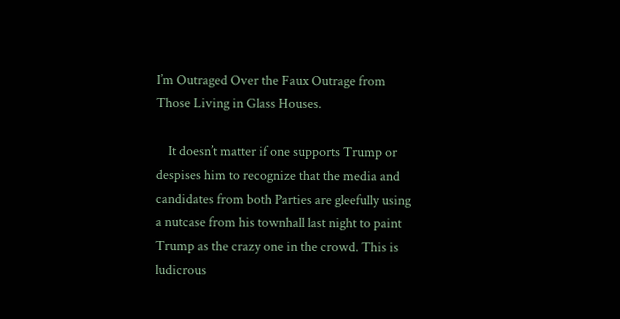I’m Outraged Over the Faux Outrage from Those Living in Glass Houses.

    It doesn’t matter if one supports Trump or despises him to recognize that the media and candidates from both Parties are gleefully using a nutcase from his townhall last night to paint Trump as the crazy one in the crowd. This is ludicrous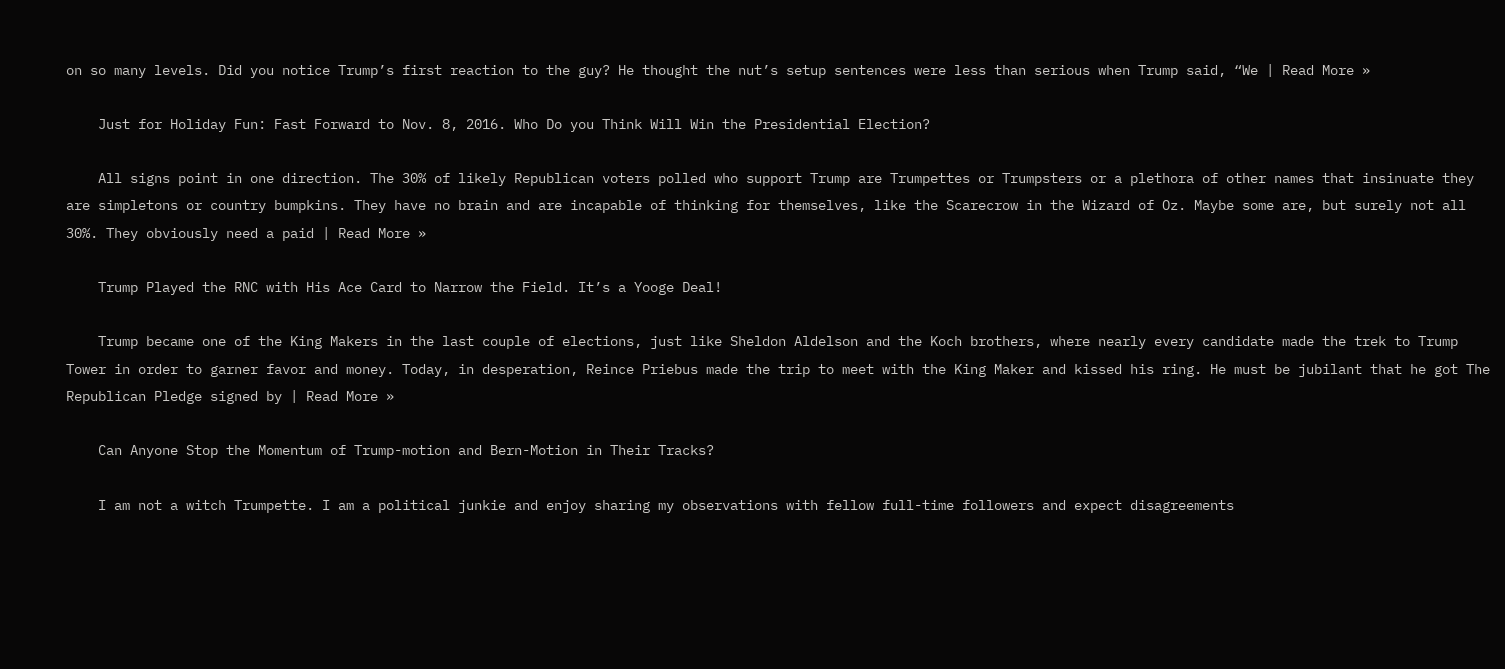on so many levels. Did you notice Trump’s first reaction to the guy? He thought the nut’s setup sentences were less than serious when Trump said, “We | Read More »

    Just for Holiday Fun: Fast Forward to Nov. 8, 2016. Who Do you Think Will Win the Presidential Election?

    All signs point in one direction. The 30% of likely Republican voters polled who support Trump are Trumpettes or Trumpsters or a plethora of other names that insinuate they are simpletons or country bumpkins. They have no brain and are incapable of thinking for themselves, like the Scarecrow in the Wizard of Oz. Maybe some are, but surely not all 30%. They obviously need a paid | Read More »

    Trump Played the RNC with His Ace Card to Narrow the Field. It’s a Yooge Deal!

    Trump became one of the King Makers in the last couple of elections, just like Sheldon Aldelson and the Koch brothers, where nearly every candidate made the trek to Trump Tower in order to garner favor and money. Today, in desperation, Reince Priebus made the trip to meet with the King Maker and kissed his ring. He must be jubilant that he got The Republican Pledge signed by | Read More »

    Can Anyone Stop the Momentum of Trump-motion and Bern-Motion in Their Tracks?

    I am not a witch Trumpette. I am a political junkie and enjoy sharing my observations with fellow full-time followers and expect disagreements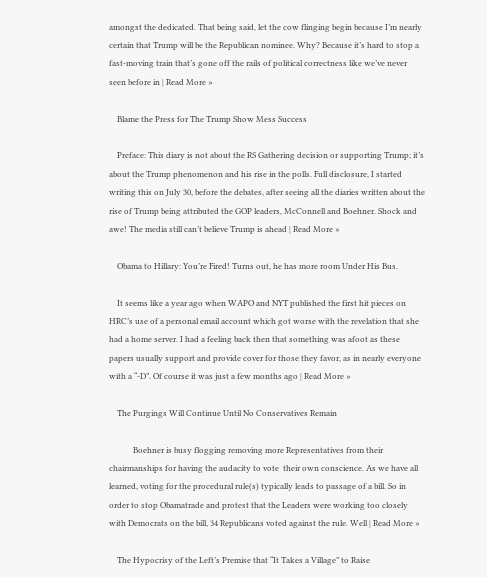amongst the dedicated. That being said, let the cow flinging begin because I’m nearly certain that Trump will be the Republican nominee. Why? Because it’s hard to stop a fast-moving train that’s gone off the rails of political correctness like we’ve never seen before in | Read More »

    Blame the Press for The Trump Show Mess Success

    Preface: This diary is not about the RS Gathering decision or supporting Trump; it’s about the Trump phenomenon and his rise in the polls. Full disclosure, I started writing this on July 30, before the debates, after seeing all the diaries written about the rise of Trump being attributed the GOP leaders, McConnell and Boehner. Shock and awe! The media still can’t believe Trump is ahead | Read More »

    Obama to Hillary: You’re Fired! Turns out, he has more room Under His Bus.

    It seems like a year ago when WAPO and NYT published the first hit pieces on HRC’s use of a personal email account which got worse with the revelation that she had a home server. I had a feeling back then that something was afoot as these papers usually support and provide cover for those they favor, as in nearly everyone with a “-D”. Of course it was just a few months ago | Read More »

    The Purgings Will Continue Until No Conservatives Remain

            Boehner is busy flogging removing more Representatives from their chairmanships for having the audacity to vote  their own conscience. As we have all learned, voting for the procedural rule(s) typically leads to passage of a bill. So in order to stop Obamatrade and protest that the Leaders were working too closely with Democrats on the bill, 34 Republicans voted against the rule. Well | Read More »

    The Hypocrisy of the Left’s Premise that “It Takes a Village” to Raise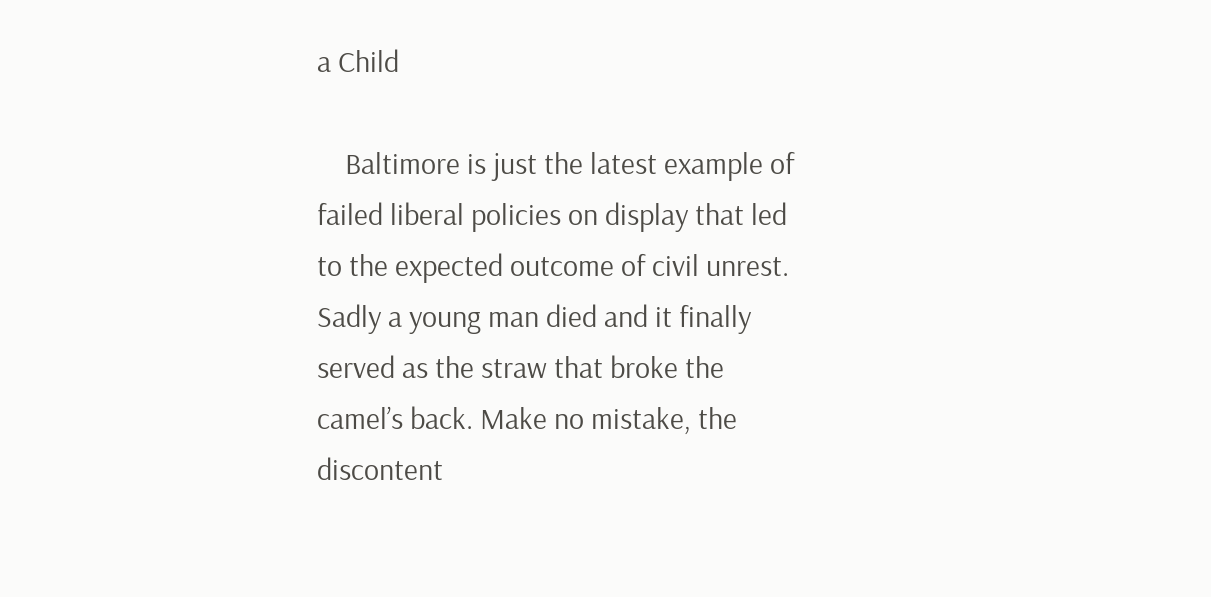a Child

    Baltimore is just the latest example of failed liberal policies on display that led to the expected outcome of civil unrest. Sadly a young man died and it finally served as the straw that broke the camel’s back. Make no mistake, the discontent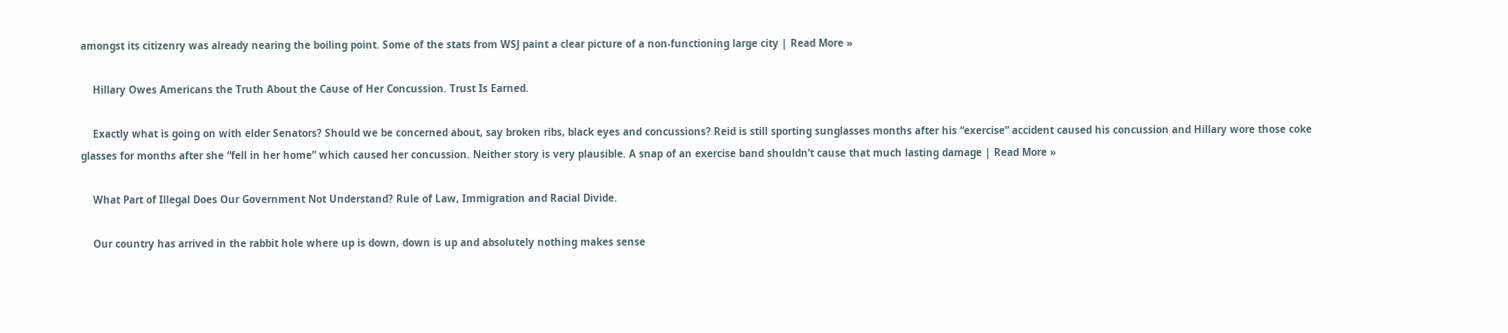amongst its citizenry was already nearing the boiling point. Some of the stats from WSJ paint a clear picture of a non-functioning large city | Read More »

    Hillary Owes Americans the Truth About the Cause of Her Concussion. Trust Is Earned.

    Exactly what is going on with elder Senators? Should we be concerned about, say broken ribs, black eyes and concussions? Reid is still sporting sunglasses months after his “exercise” accident caused his concussion and Hillary wore those coke glasses for months after she “fell in her home” which caused her concussion. Neither story is very plausible. A snap of an exercise band shouldn’t cause that much lasting damage | Read More »

    What Part of Illegal Does Our Government Not Understand? Rule of Law, Immigration and Racial Divide.

    Our country has arrived in the rabbit hole where up is down, down is up and absolutely nothing makes sense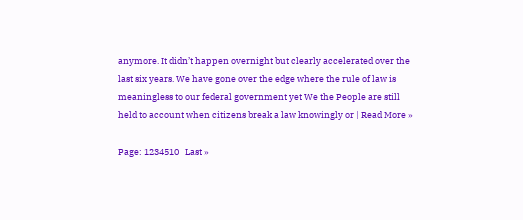anymore. It didn’t happen overnight but clearly accelerated over the last six years. We have gone over the edge where the rule of law is meaningless to our federal government yet We the People are still held to account when citizens break a law knowingly or | Read More »

Page: 1234510   Last »